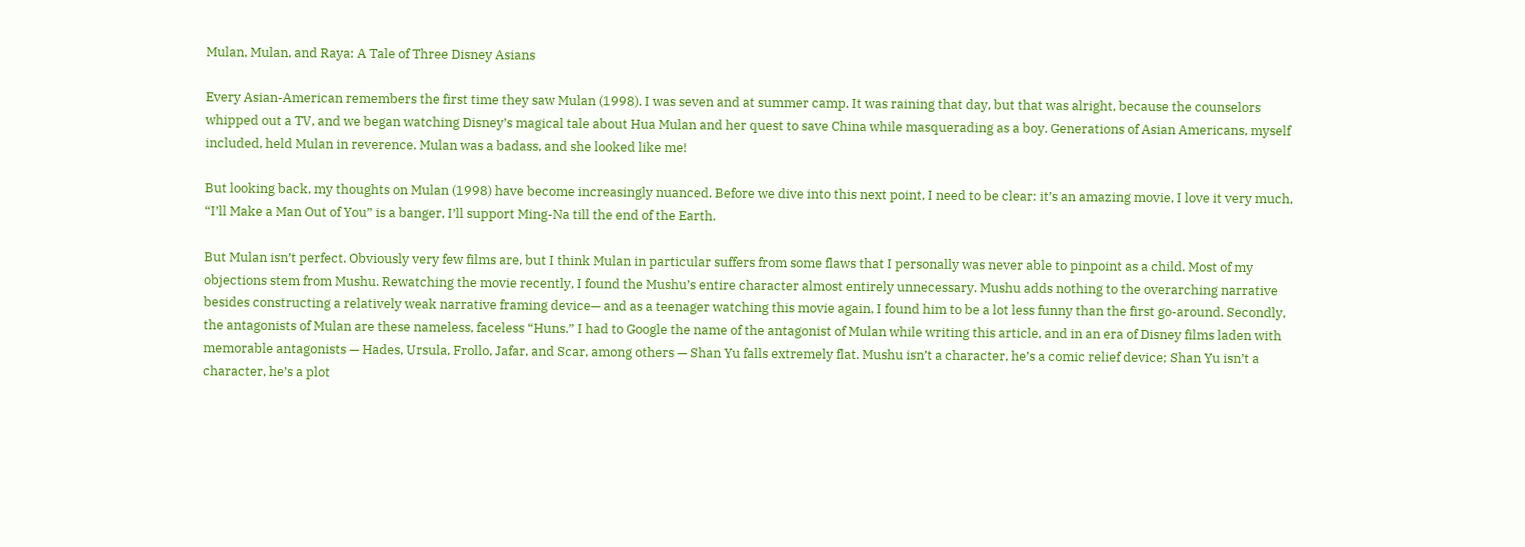Mulan, Mulan, and Raya: A Tale of Three Disney Asians

Every Asian-American remembers the first time they saw Mulan (1998). I was seven and at summer camp. It was raining that day, but that was alright, because the counselors whipped out a TV, and we began watching Disney’s magical tale about Hua Mulan and her quest to save China while masquerading as a boy. Generations of Asian Americans, myself included, held Mulan in reverence. Mulan was a badass, and she looked like me!

But looking back, my thoughts on Mulan (1998) have become increasingly nuanced. Before we dive into this next point, I need to be clear: it’s an amazing movie, I love it very much, “I’ll Make a Man Out of You” is a banger, I’ll support Ming-Na till the end of the Earth.

But Mulan isn’t perfect. Obviously very few films are, but I think Mulan in particular suffers from some flaws that I personally was never able to pinpoint as a child. Most of my objections stem from Mushu. Rewatching the movie recently, I found the Mushu’s entire character almost entirely unnecessary. Mushu adds nothing to the overarching narrative besides constructing a relatively weak narrative framing device— and as a teenager watching this movie again, I found him to be a lot less funny than the first go-around. Secondly, the antagonists of Mulan are these nameless, faceless “Huns.” I had to Google the name of the antagonist of Mulan while writing this article, and in an era of Disney films laden with memorable antagonists — Hades, Ursula, Frollo, Jafar, and Scar, among others — Shan Yu falls extremely flat. Mushu isn’t a character, he’s a comic relief device; Shan Yu isn’t a character, he’s a plot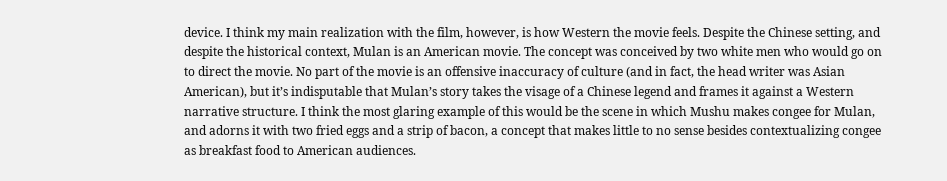device. I think my main realization with the film, however, is how Western the movie feels. Despite the Chinese setting, and despite the historical context, Mulan is an American movie. The concept was conceived by two white men who would go on to direct the movie. No part of the movie is an offensive inaccuracy of culture (and in fact, the head writer was Asian American), but it’s indisputable that Mulan’s story takes the visage of a Chinese legend and frames it against a Western narrative structure. I think the most glaring example of this would be the scene in which Mushu makes congee for Mulan, and adorns it with two fried eggs and a strip of bacon, a concept that makes little to no sense besides contextualizing congee as breakfast food to American audiences.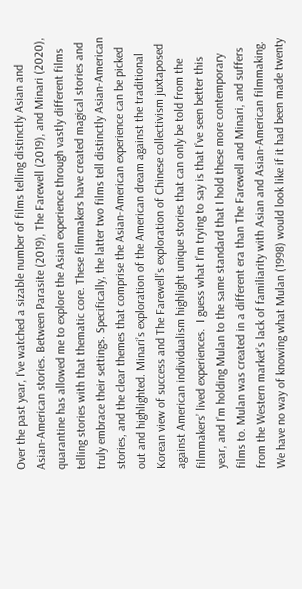Over the past year, I’ve watched a sizable number of films telling distinctly Asian and Asian-American stories. Between Parasite (2019), The Farewell (2019), and Minari (2020), quarantine has allowed me to explore the Asian experience through vastly different films telling stories with that thematic core. These filmmakers have created magical stories and truly embrace their settings. Specifically, the latter two films tell distinctly Asian-American stories, and the clear themes that comprise the Asian-American experience can be picked out and highlighted. Minari’s exploration of the American dream against the traditional Korean view of success and The Farewell’s exploration of Chinese collectivism juxtaposed against American individualism highlight unique stories that can only be told from the filmmakers’ lived experiences.  I guess what I’m trying to say is that I’ve seen better this year, and I’m holding Mulan to the same standard that I hold these more contemporary films to. Mulan was created in a different era than The Farewell and Minari, and suffers from the Western market’s lack of familiarity with Asian and Asian-American filmmaking. We have no way of knowing what Mulan (1998) would look like if it had been made twenty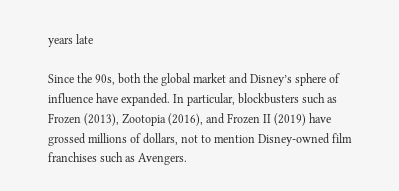years late

Since the 90s, both the global market and Disney’s sphere of influence have expanded. In particular, blockbusters such as Frozen (2013), Zootopia (2016), and Frozen II (2019) have grossed millions of dollars, not to mention Disney-owned film franchises such as Avengers.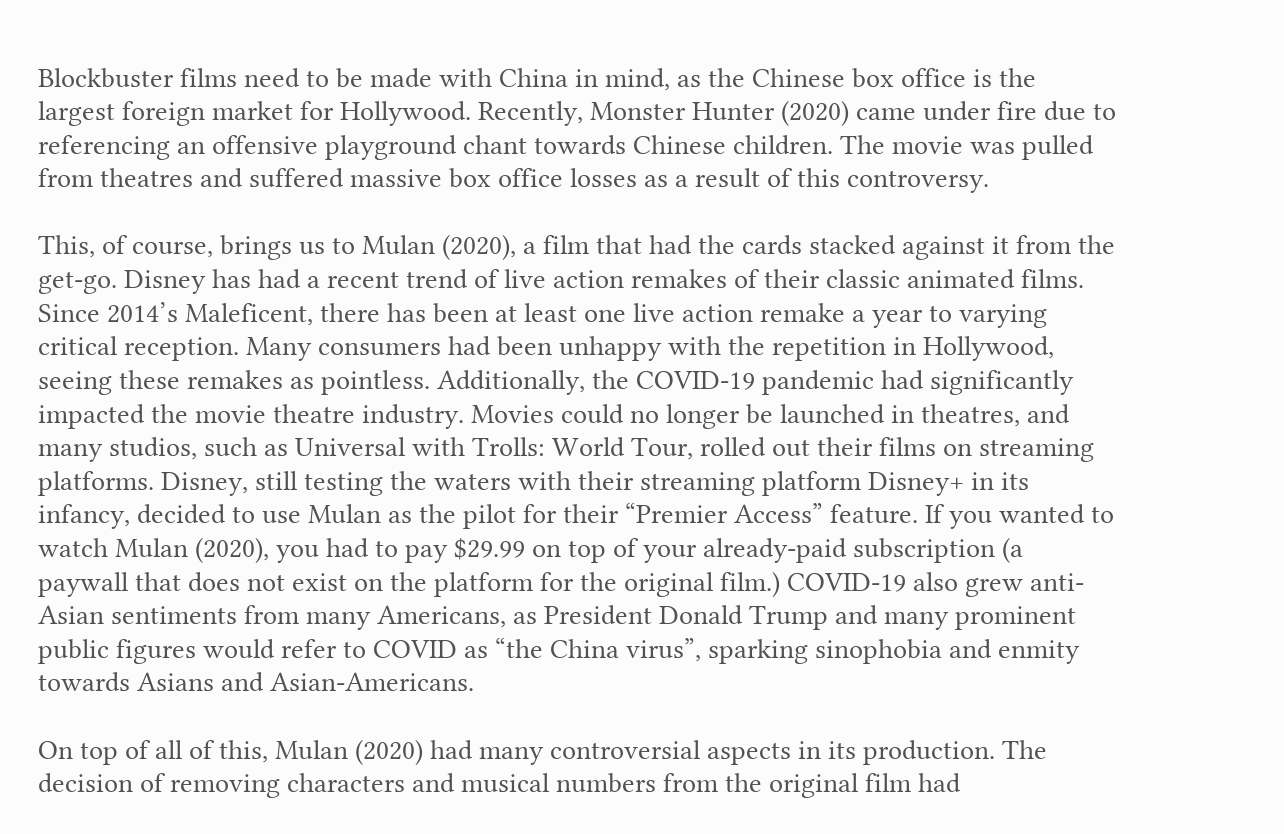Blockbuster films need to be made with China in mind, as the Chinese box office is the largest foreign market for Hollywood. Recently, Monster Hunter (2020) came under fire due to referencing an offensive playground chant towards Chinese children. The movie was pulled from theatres and suffered massive box office losses as a result of this controversy.

This, of course, brings us to Mulan (2020), a film that had the cards stacked against it from the get-go. Disney has had a recent trend of live action remakes of their classic animated films. Since 2014’s Maleficent, there has been at least one live action remake a year to varying critical reception. Many consumers had been unhappy with the repetition in Hollywood, seeing these remakes as pointless. Additionally, the COVID-19 pandemic had significantly impacted the movie theatre industry. Movies could no longer be launched in theatres, and many studios, such as Universal with Trolls: World Tour, rolled out their films on streaming platforms. Disney, still testing the waters with their streaming platform Disney+ in its infancy, decided to use Mulan as the pilot for their “Premier Access” feature. If you wanted to watch Mulan (2020), you had to pay $29.99 on top of your already-paid subscription (a paywall that does not exist on the platform for the original film.) COVID-19 also grew anti-Asian sentiments from many Americans, as President Donald Trump and many prominent public figures would refer to COVID as “the China virus”, sparking sinophobia and enmity towards Asians and Asian-Americans.

On top of all of this, Mulan (2020) had many controversial aspects in its production. The decision of removing characters and musical numbers from the original film had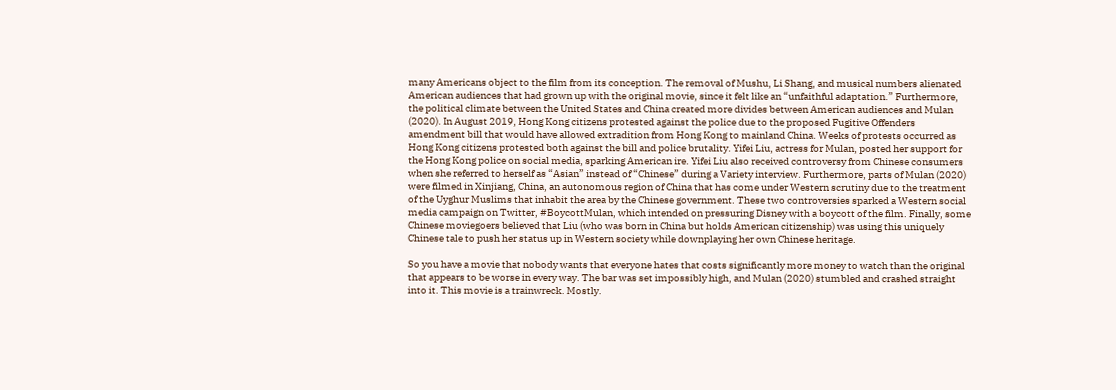many Americans object to the film from its conception. The removal of Mushu, Li Shang, and musical numbers alienated American audiences that had grown up with the original movie, since it felt like an “unfaithful adaptation.” Furthermore, the political climate between the United States and China created more divides between American audiences and Mulan (2020). In August 2019, Hong Kong citizens protested against the police due to the proposed Fugitive Offenders amendment bill that would have allowed extradition from Hong Kong to mainland China. Weeks of protests occurred as Hong Kong citizens protested both against the bill and police brutality. Yifei Liu, actress for Mulan, posted her support for the Hong Kong police on social media, sparking American ire. Yifei Liu also received controversy from Chinese consumers when she referred to herself as “Asian” instead of “Chinese” during a Variety interview. Furthermore, parts of Mulan (2020) were filmed in Xinjiang, China, an autonomous region of China that has come under Western scrutiny due to the treatment of the Uyghur Muslims that inhabit the area by the Chinese government. These two controversies sparked a Western social media campaign on Twitter, #BoycottMulan, which intended on pressuring Disney with a boycott of the film. Finally, some Chinese moviegoers believed that Liu (who was born in China but holds American citizenship) was using this uniquely Chinese tale to push her status up in Western society while downplaying her own Chinese heritage.

So you have a movie that nobody wants that everyone hates that costs significantly more money to watch than the original that appears to be worse in every way. The bar was set impossibly high, and Mulan (2020) stumbled and crashed straight into it. This movie is a trainwreck. Mostly.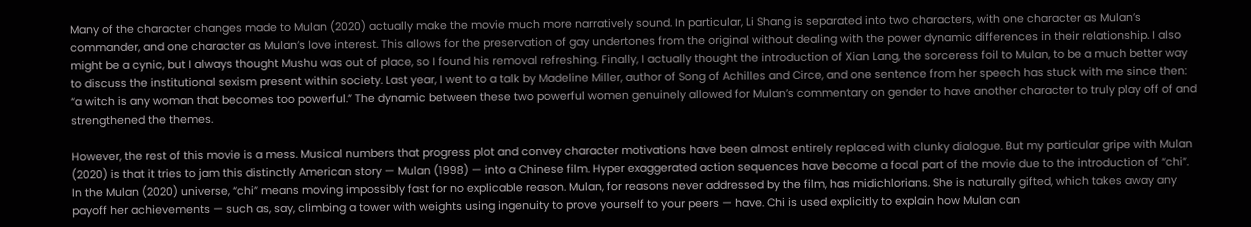Many of the character changes made to Mulan (2020) actually make the movie much more narratively sound. In particular, Li Shang is separated into two characters, with one character as Mulan’s commander, and one character as Mulan’s love interest. This allows for the preservation of gay undertones from the original without dealing with the power dynamic differences in their relationship. I also might be a cynic, but I always thought Mushu was out of place, so I found his removal refreshing. Finally, I actually thought the introduction of Xian Lang, the sorceress foil to Mulan, to be a much better way to discuss the institutional sexism present within society. Last year, I went to a talk by Madeline Miller, author of Song of Achilles and Circe, and one sentence from her speech has stuck with me since then: “a witch is any woman that becomes too powerful.” The dynamic between these two powerful women genuinely allowed for Mulan’s commentary on gender to have another character to truly play off of and strengthened the themes.

However, the rest of this movie is a mess. Musical numbers that progress plot and convey character motivations have been almost entirely replaced with clunky dialogue. But my particular gripe with Mulan (2020) is that it tries to jam this distinctly American story — Mulan (1998) — into a Chinese film. Hyper exaggerated action sequences have become a focal part of the movie due to the introduction of “chi”. In the Mulan (2020) universe, “chi” means moving impossibly fast for no explicable reason. Mulan, for reasons never addressed by the film, has midichlorians. She is naturally gifted, which takes away any payoff her achievements — such as, say, climbing a tower with weights using ingenuity to prove yourself to your peers — have. Chi is used explicitly to explain how Mulan can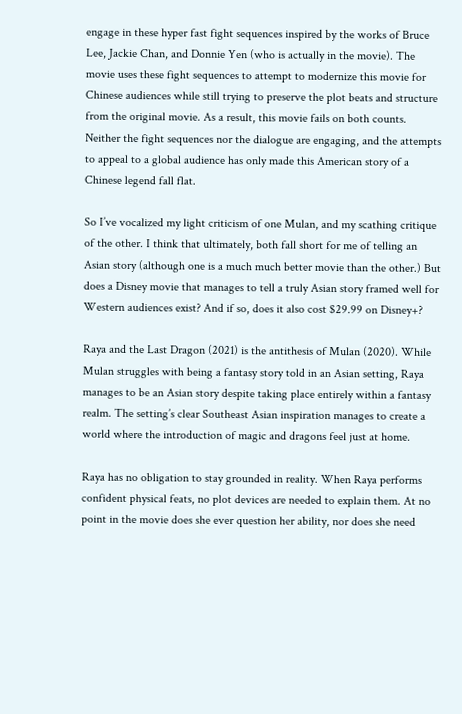engage in these hyper fast fight sequences inspired by the works of Bruce Lee, Jackie Chan, and Donnie Yen (who is actually in the movie). The movie uses these fight sequences to attempt to modernize this movie for Chinese audiences while still trying to preserve the plot beats and structure from the original movie. As a result, this movie fails on both counts. Neither the fight sequences nor the dialogue are engaging, and the attempts to appeal to a global audience has only made this American story of a Chinese legend fall flat.

So I’ve vocalized my light criticism of one Mulan, and my scathing critique of the other. I think that ultimately, both fall short for me of telling an Asian story (although one is a much much better movie than the other.) But does a Disney movie that manages to tell a truly Asian story framed well for Western audiences exist? And if so, does it also cost $29.99 on Disney+?

Raya and the Last Dragon (2021) is the antithesis of Mulan (2020). While Mulan struggles with being a fantasy story told in an Asian setting, Raya manages to be an Asian story despite taking place entirely within a fantasy realm. The setting’s clear Southeast Asian inspiration manages to create a world where the introduction of magic and dragons feel just at home.

Raya has no obligation to stay grounded in reality. When Raya performs confident physical feats, no plot devices are needed to explain them. At no point in the movie does she ever question her ability, nor does she need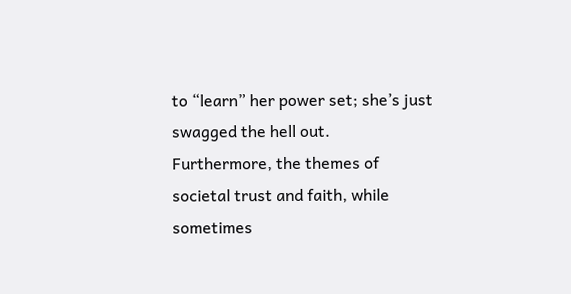to “learn” her power set; she’s just swagged the hell out. Furthermore, the themes of societal trust and faith, while sometimes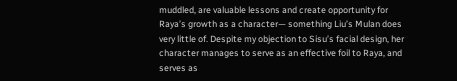muddled, are valuable lessons and create opportunity for Raya’s growth as a character— something Liu’s Mulan does very little of. Despite my objection to Sisu’s facial design, her character manages to serve as an effective foil to Raya, and serves as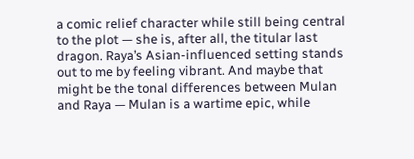a comic relief character while still being central to the plot — she is, after all, the titular last dragon. Raya’s Asian-influenced setting stands out to me by feeling vibrant. And maybe that might be the tonal differences between Mulan and Raya — Mulan is a wartime epic, while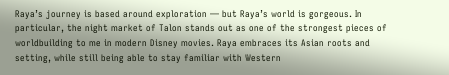Raya’s journey is based around exploration — but Raya’s world is gorgeous. In particular, the night market of Talon stands out as one of the strongest pieces of worldbuilding to me in modern Disney movies. Raya embraces its Asian roots and setting, while still being able to stay familiar with Western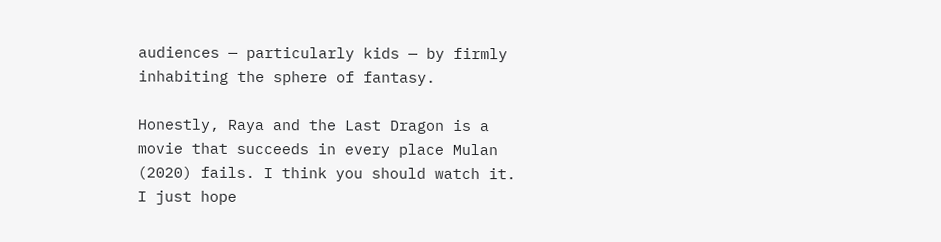audiences — particularly kids — by firmly inhabiting the sphere of fantasy.

Honestly, Raya and the Last Dragon is a movie that succeeds in every place Mulan (2020) fails. I think you should watch it. I just hope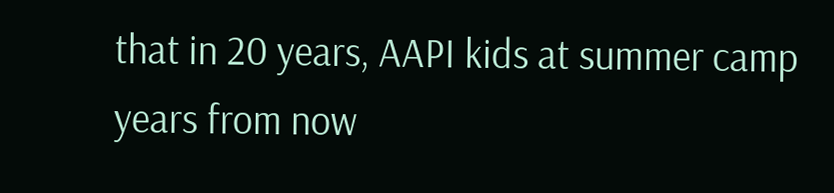that in 20 years, AAPI kids at summer camp years from now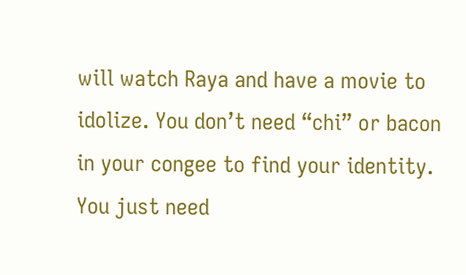will watch Raya and have a movie to idolize. You don’t need “chi” or bacon in your congee to find your identity. You just need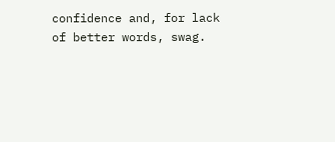confidence and, for lack of better words, swag.